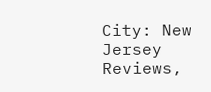City: New Jersey
Reviews,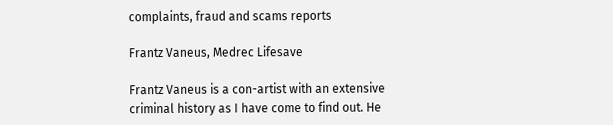complaints, fraud and scams reports

Frantz Vaneus, Medrec Lifesave

Frantz Vaneus is a con-artist with an extensive criminal history as I have come to find out. He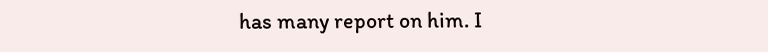has many report on him. I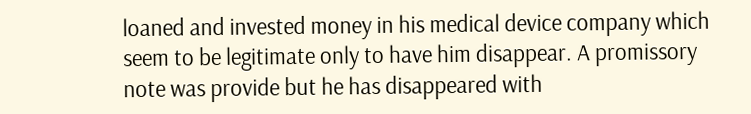loaned and invested money in his medical device company which seem to be legitimate only to have him disappear. A promissory note was provide but he has disappeared with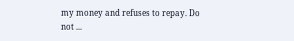my money and refuses to repay. Do not ...